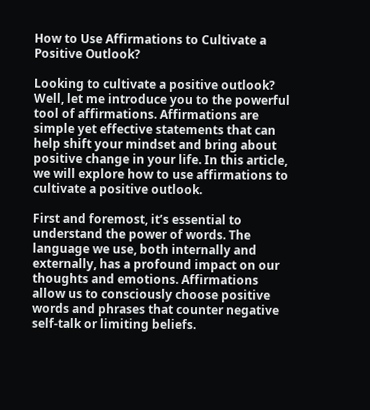How to Use Affirmations to Cultivate a Positive Outlook?

Looking to cultivate a positive outlook? Well, let me introduce you to the powerful tool of affirmations. Affirmations are simple yet effective statements that can help shift your mindset and bring about positive change in your life. In this article, we will explore how to use affirmations to cultivate a positive outlook.

First and foremost, it’s essential to understand the power of words. The language we use, both internally and externally, has a profound impact on our thoughts and emotions. Affirmations allow us to consciously choose positive words and phrases that counter negative self-talk or limiting beliefs.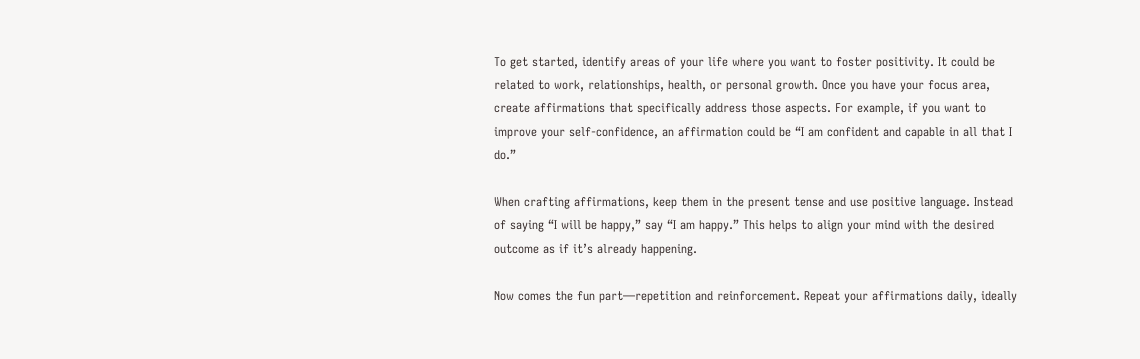To get started, identify areas of your life where you want to foster positivity. It could be related to work, relationships, health, or personal growth. Once you have your focus area, create affirmations that specifically address those aspects. For example, if you want to improve your self-confidence, an affirmation could be “I am confident and capable in all that I do.”

When crafting affirmations, keep them in the present tense and use positive language. Instead of saying “I will be happy,” say “I am happy.” This helps to align your mind with the desired outcome as if it’s already happening.

Now comes the fun part—repetition and reinforcement. Repeat your affirmations daily, ideally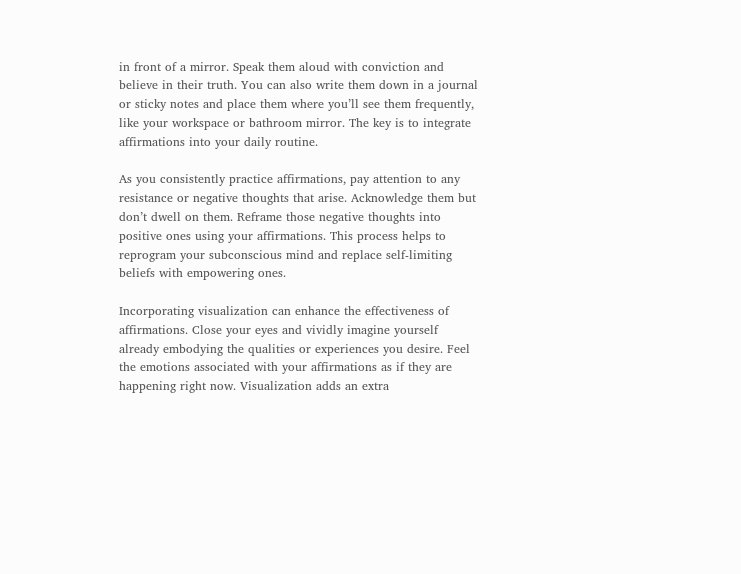in front of a mirror. Speak them aloud with conviction and believe in their truth. You can also write them down in a journal or sticky notes and place them where you’ll see them frequently, like your workspace or bathroom mirror. The key is to integrate affirmations into your daily routine.

As you consistently practice affirmations, pay attention to any resistance or negative thoughts that arise. Acknowledge them but don’t dwell on them. Reframe those negative thoughts into positive ones using your affirmations. This process helps to reprogram your subconscious mind and replace self-limiting beliefs with empowering ones.

Incorporating visualization can enhance the effectiveness of affirmations. Close your eyes and vividly imagine yourself already embodying the qualities or experiences you desire. Feel the emotions associated with your affirmations as if they are happening right now. Visualization adds an extra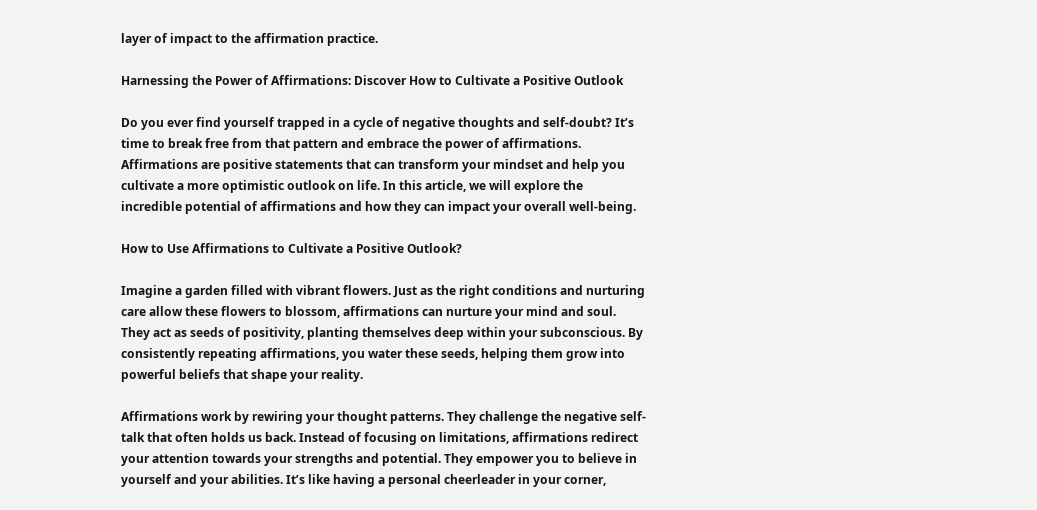layer of impact to the affirmation practice.

Harnessing the Power of Affirmations: Discover How to Cultivate a Positive Outlook

Do you ever find yourself trapped in a cycle of negative thoughts and self-doubt? It’s time to break free from that pattern and embrace the power of affirmations. Affirmations are positive statements that can transform your mindset and help you cultivate a more optimistic outlook on life. In this article, we will explore the incredible potential of affirmations and how they can impact your overall well-being.

How to Use Affirmations to Cultivate a Positive Outlook?

Imagine a garden filled with vibrant flowers. Just as the right conditions and nurturing care allow these flowers to blossom, affirmations can nurture your mind and soul. They act as seeds of positivity, planting themselves deep within your subconscious. By consistently repeating affirmations, you water these seeds, helping them grow into powerful beliefs that shape your reality.

Affirmations work by rewiring your thought patterns. They challenge the negative self-talk that often holds us back. Instead of focusing on limitations, affirmations redirect your attention towards your strengths and potential. They empower you to believe in yourself and your abilities. It’s like having a personal cheerleader in your corner,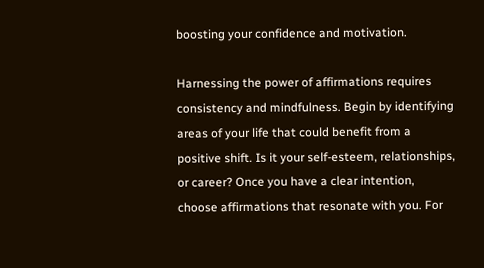boosting your confidence and motivation.

Harnessing the power of affirmations requires consistency and mindfulness. Begin by identifying areas of your life that could benefit from a positive shift. Is it your self-esteem, relationships, or career? Once you have a clear intention, choose affirmations that resonate with you. For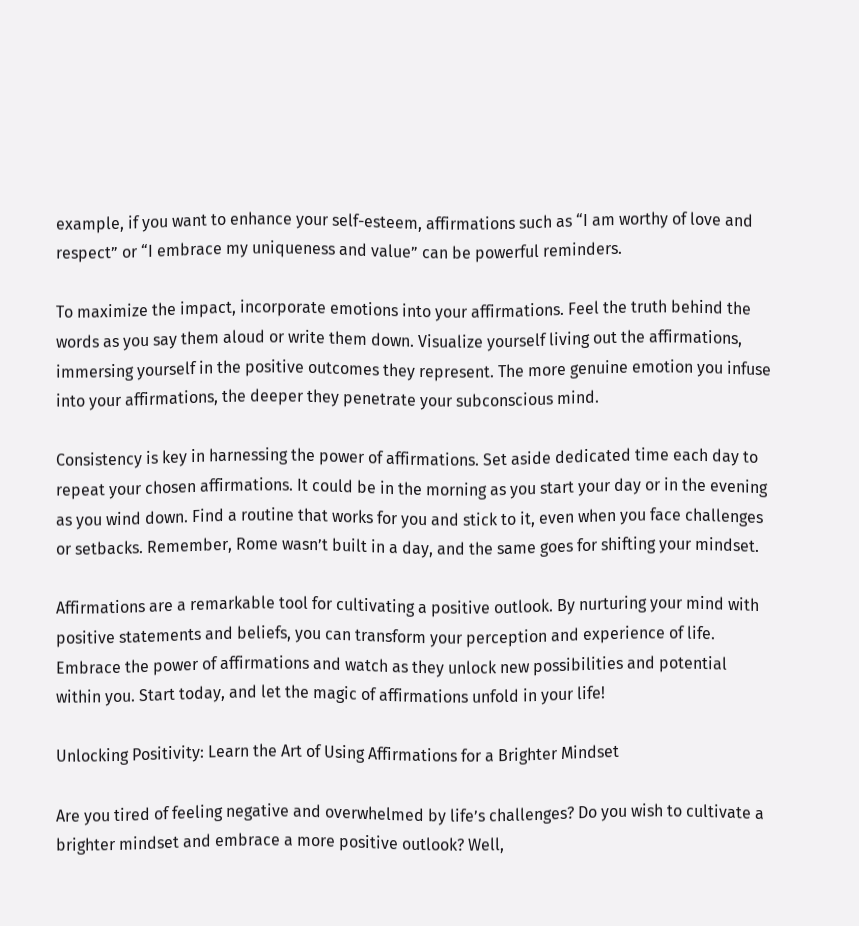example, if you want to enhance your self-esteem, affirmations such as “I am worthy of love and respect” or “I embrace my uniqueness and value” can be powerful reminders.

To maximize the impact, incorporate emotions into your affirmations. Feel the truth behind the words as you say them aloud or write them down. Visualize yourself living out the affirmations, immersing yourself in the positive outcomes they represent. The more genuine emotion you infuse into your affirmations, the deeper they penetrate your subconscious mind.

Consistency is key in harnessing the power of affirmations. Set aside dedicated time each day to repeat your chosen affirmations. It could be in the morning as you start your day or in the evening as you wind down. Find a routine that works for you and stick to it, even when you face challenges or setbacks. Remember, Rome wasn’t built in a day, and the same goes for shifting your mindset.

Affirmations are a remarkable tool for cultivating a positive outlook. By nurturing your mind with positive statements and beliefs, you can transform your perception and experience of life. Embrace the power of affirmations and watch as they unlock new possibilities and potential within you. Start today, and let the magic of affirmations unfold in your life!

Unlocking Positivity: Learn the Art of Using Affirmations for a Brighter Mindset

Are you tired of feeling negative and overwhelmed by life’s challenges? Do you wish to cultivate a brighter mindset and embrace a more positive outlook? Well,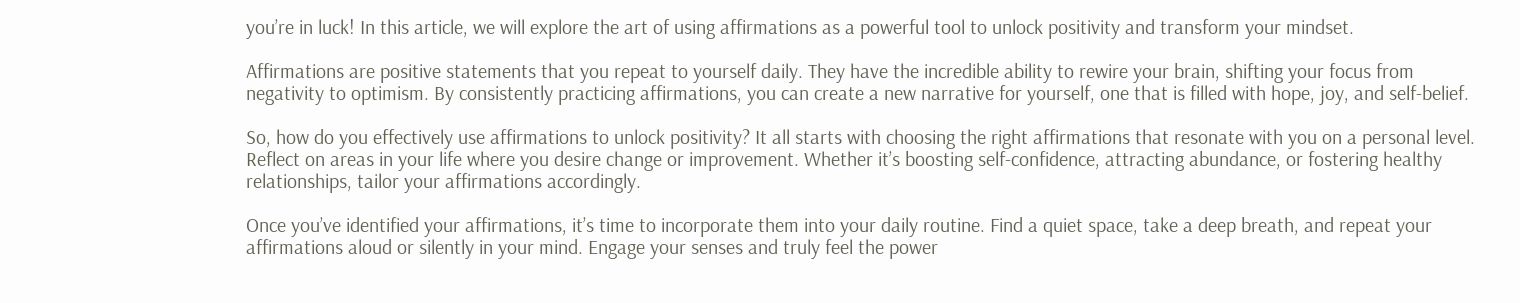you’re in luck! In this article, we will explore the art of using affirmations as a powerful tool to unlock positivity and transform your mindset.

Affirmations are positive statements that you repeat to yourself daily. They have the incredible ability to rewire your brain, shifting your focus from negativity to optimism. By consistently practicing affirmations, you can create a new narrative for yourself, one that is filled with hope, joy, and self-belief.

So, how do you effectively use affirmations to unlock positivity? It all starts with choosing the right affirmations that resonate with you on a personal level. Reflect on areas in your life where you desire change or improvement. Whether it’s boosting self-confidence, attracting abundance, or fostering healthy relationships, tailor your affirmations accordingly.

Once you’ve identified your affirmations, it’s time to incorporate them into your daily routine. Find a quiet space, take a deep breath, and repeat your affirmations aloud or silently in your mind. Engage your senses and truly feel the power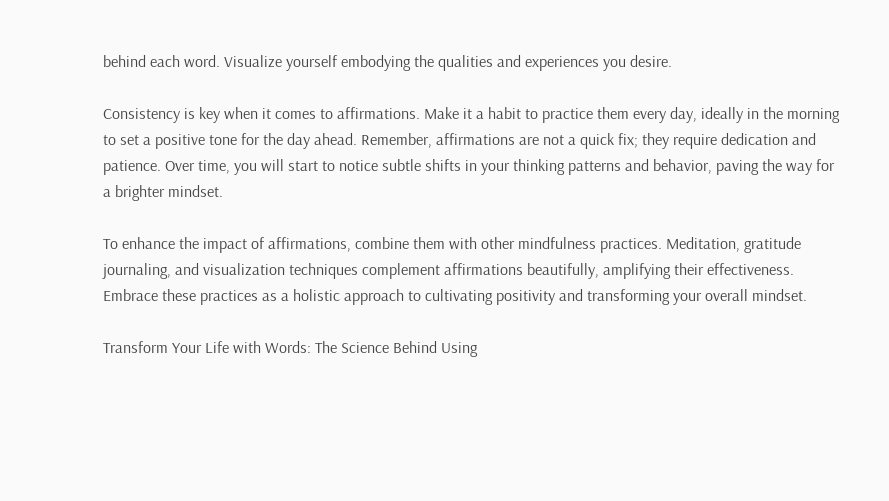behind each word. Visualize yourself embodying the qualities and experiences you desire.

Consistency is key when it comes to affirmations. Make it a habit to practice them every day, ideally in the morning to set a positive tone for the day ahead. Remember, affirmations are not a quick fix; they require dedication and patience. Over time, you will start to notice subtle shifts in your thinking patterns and behavior, paving the way for a brighter mindset.

To enhance the impact of affirmations, combine them with other mindfulness practices. Meditation, gratitude journaling, and visualization techniques complement affirmations beautifully, amplifying their effectiveness. Embrace these practices as a holistic approach to cultivating positivity and transforming your overall mindset.

Transform Your Life with Words: The Science Behind Using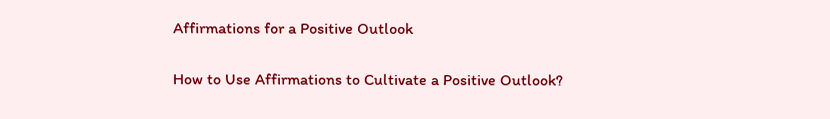Affirmations for a Positive Outlook

How to Use Affirmations to Cultivate a Positive Outlook?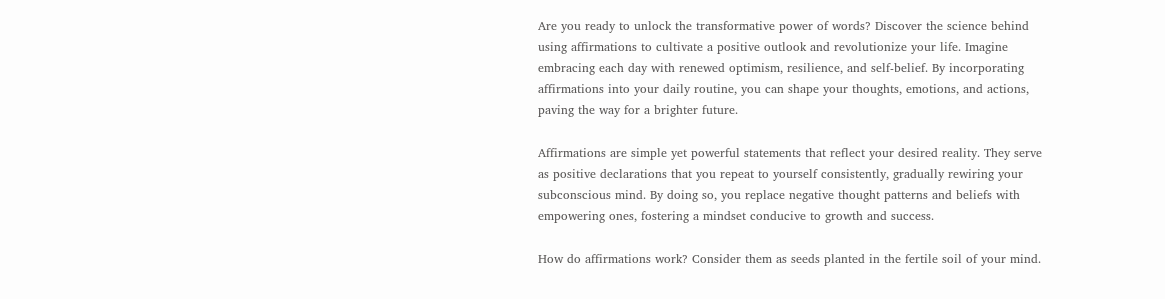Are you ready to unlock the transformative power of words? Discover the science behind using affirmations to cultivate a positive outlook and revolutionize your life. Imagine embracing each day with renewed optimism, resilience, and self-belief. By incorporating affirmations into your daily routine, you can shape your thoughts, emotions, and actions, paving the way for a brighter future.

Affirmations are simple yet powerful statements that reflect your desired reality. They serve as positive declarations that you repeat to yourself consistently, gradually rewiring your subconscious mind. By doing so, you replace negative thought patterns and beliefs with empowering ones, fostering a mindset conducive to growth and success.

How do affirmations work? Consider them as seeds planted in the fertile soil of your mind.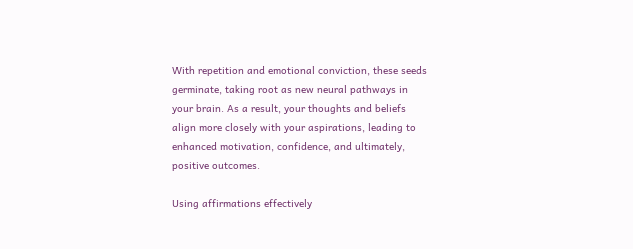With repetition and emotional conviction, these seeds germinate, taking root as new neural pathways in your brain. As a result, your thoughts and beliefs align more closely with your aspirations, leading to enhanced motivation, confidence, and ultimately, positive outcomes.

Using affirmations effectively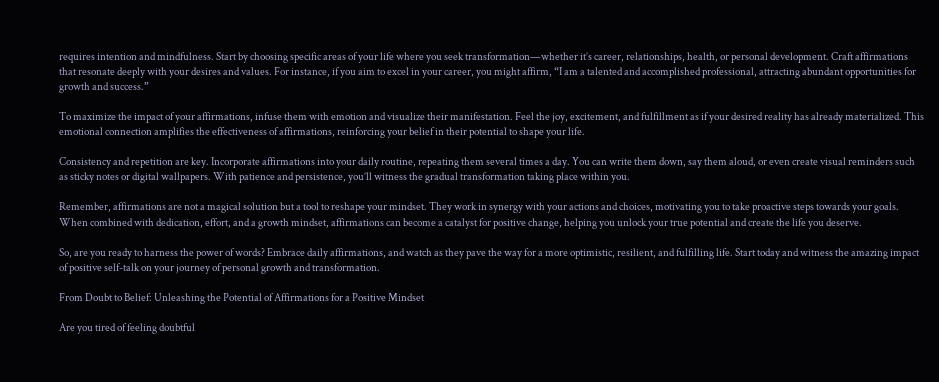requires intention and mindfulness. Start by choosing specific areas of your life where you seek transformation—whether it’s career, relationships, health, or personal development. Craft affirmations that resonate deeply with your desires and values. For instance, if you aim to excel in your career, you might affirm, “I am a talented and accomplished professional, attracting abundant opportunities for growth and success.”

To maximize the impact of your affirmations, infuse them with emotion and visualize their manifestation. Feel the joy, excitement, and fulfillment as if your desired reality has already materialized. This emotional connection amplifies the effectiveness of affirmations, reinforcing your belief in their potential to shape your life.

Consistency and repetition are key. Incorporate affirmations into your daily routine, repeating them several times a day. You can write them down, say them aloud, or even create visual reminders such as sticky notes or digital wallpapers. With patience and persistence, you’ll witness the gradual transformation taking place within you.

Remember, affirmations are not a magical solution but a tool to reshape your mindset. They work in synergy with your actions and choices, motivating you to take proactive steps towards your goals. When combined with dedication, effort, and a growth mindset, affirmations can become a catalyst for positive change, helping you unlock your true potential and create the life you deserve.

So, are you ready to harness the power of words? Embrace daily affirmations, and watch as they pave the way for a more optimistic, resilient, and fulfilling life. Start today and witness the amazing impact of positive self-talk on your journey of personal growth and transformation.

From Doubt to Belief: Unleashing the Potential of Affirmations for a Positive Mindset

Are you tired of feeling doubtful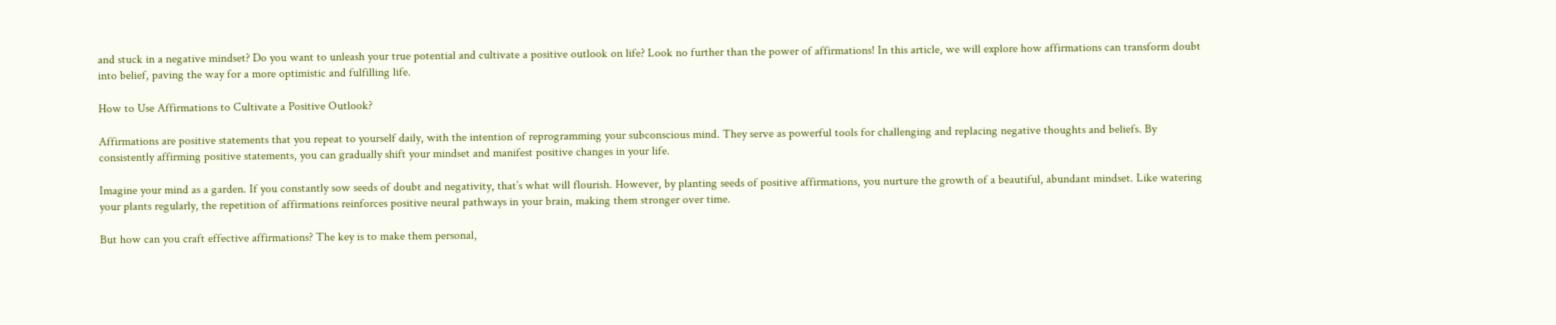and stuck in a negative mindset? Do you want to unleash your true potential and cultivate a positive outlook on life? Look no further than the power of affirmations! In this article, we will explore how affirmations can transform doubt into belief, paving the way for a more optimistic and fulfilling life.

How to Use Affirmations to Cultivate a Positive Outlook?

Affirmations are positive statements that you repeat to yourself daily, with the intention of reprogramming your subconscious mind. They serve as powerful tools for challenging and replacing negative thoughts and beliefs. By consistently affirming positive statements, you can gradually shift your mindset and manifest positive changes in your life.

Imagine your mind as a garden. If you constantly sow seeds of doubt and negativity, that’s what will flourish. However, by planting seeds of positive affirmations, you nurture the growth of a beautiful, abundant mindset. Like watering your plants regularly, the repetition of affirmations reinforces positive neural pathways in your brain, making them stronger over time.

But how can you craft effective affirmations? The key is to make them personal,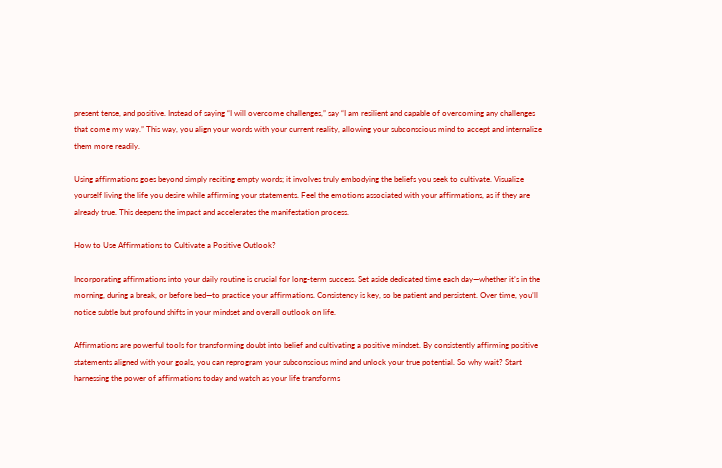present tense, and positive. Instead of saying “I will overcome challenges,” say “I am resilient and capable of overcoming any challenges that come my way.” This way, you align your words with your current reality, allowing your subconscious mind to accept and internalize them more readily.

Using affirmations goes beyond simply reciting empty words; it involves truly embodying the beliefs you seek to cultivate. Visualize yourself living the life you desire while affirming your statements. Feel the emotions associated with your affirmations, as if they are already true. This deepens the impact and accelerates the manifestation process.

How to Use Affirmations to Cultivate a Positive Outlook?

Incorporating affirmations into your daily routine is crucial for long-term success. Set aside dedicated time each day—whether it’s in the morning, during a break, or before bed—to practice your affirmations. Consistency is key, so be patient and persistent. Over time, you’ll notice subtle but profound shifts in your mindset and overall outlook on life.

Affirmations are powerful tools for transforming doubt into belief and cultivating a positive mindset. By consistently affirming positive statements aligned with your goals, you can reprogram your subconscious mind and unlock your true potential. So why wait? Start harnessing the power of affirmations today and watch as your life transforms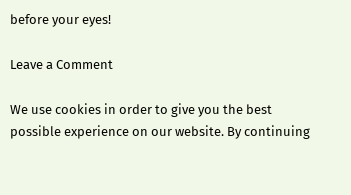before your eyes!

Leave a Comment

We use cookies in order to give you the best possible experience on our website. By continuing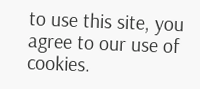to use this site, you agree to our use of cookies.